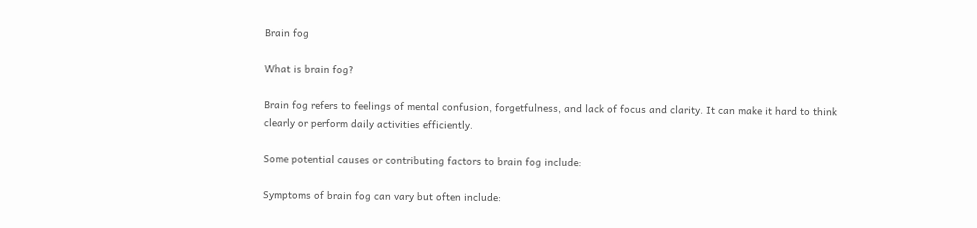Brain fog

What is brain fog?

Brain fog refers to feelings of mental confusion, forgetfulness, and lack of focus and clarity. It can make it hard to think clearly or perform daily activities efficiently.

Some potential causes or contributing factors to brain fog include:

Symptoms of brain fog can vary but often include: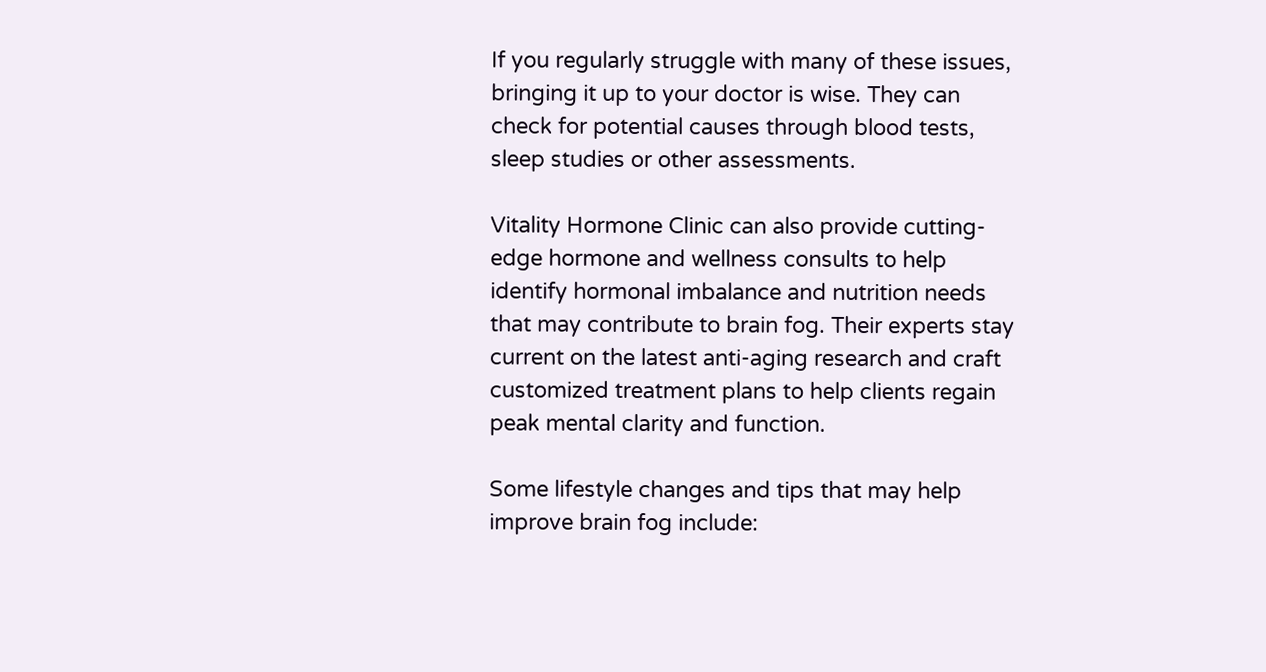If you regularly struggle with many of these issues, bringing it up to your doctor is wise. They can check for potential causes through blood tests, sleep studies or other assessments.

Vitality Hormone Clinic can also provide cutting-edge hormone and wellness consults to help identify hormonal imbalance and nutrition needs that may contribute to brain fog. Their experts stay current on the latest anti-aging research and craft customized treatment plans to help clients regain peak mental clarity and function.

Some lifestyle changes and tips that may help improve brain fog include: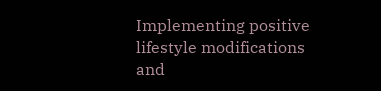Implementing positive lifestyle modifications and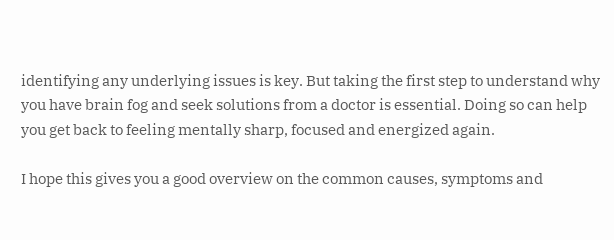identifying any underlying issues is key. But taking the first step to understand why you have brain fog and seek solutions from a doctor is essential. Doing so can help you get back to feeling mentally sharp, focused and energized again.

I hope this gives you a good overview on the common causes, symptoms and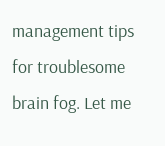management tips for troublesome brain fog. Let me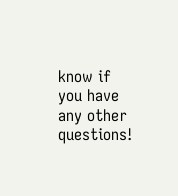know if you have any other questions!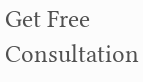Get Free Consultation